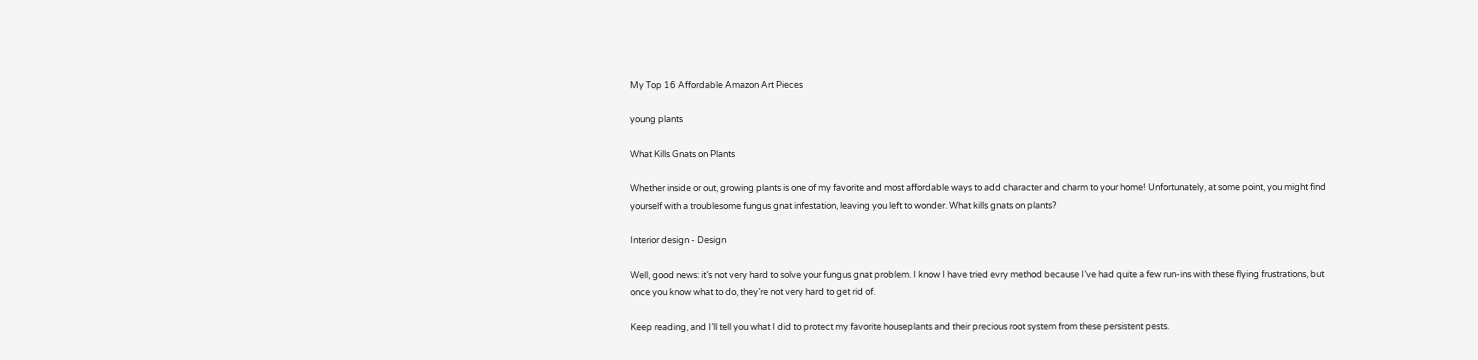My Top 16 Affordable Amazon Art Pieces

young plants

What Kills Gnats on Plants

Whether inside or out, growing plants is one of my favorite and most affordable ways to add character and charm to your home! Unfortunately, at some point, you might find yourself with a troublesome fungus gnat infestation, leaving you left to wonder. What kills gnats on plants?

Interior design - Design

Well, good news: it’s not very hard to solve your fungus gnat problem. I know I have tried evry method because I’ve had quite a few run-ins with these flying frustrations, but once you know what to do, they’re not very hard to get rid of.

Keep reading, and I’ll tell you what I did to protect my favorite houseplants and their precious root system from these persistent pests.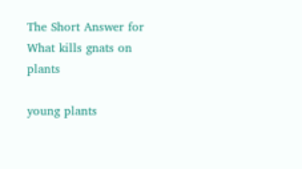The Short Answer for What kills gnats on plants

young plants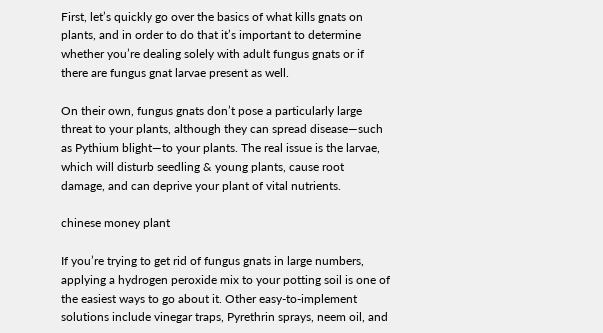First, let’s quickly go over the basics of what kills gnats on plants, and in order to do that it’s important to determine whether you’re dealing solely with adult fungus gnats or if there are fungus gnat larvae present as well.

On their own, fungus gnats don’t pose a particularly large threat to your plants, although they can spread disease—such as Pythium blight—to your plants. The real issue is the larvae, which will disturb seedling & young plants, cause root damage, and can deprive your plant of vital nutrients.

chinese money plant

If you’re trying to get rid of fungus gnats in large numbers, applying a hydrogen peroxide mix to your potting soil is one of the easiest ways to go about it. Other easy-to-implement solutions include vinegar traps, Pyrethrin sprays, neem oil, and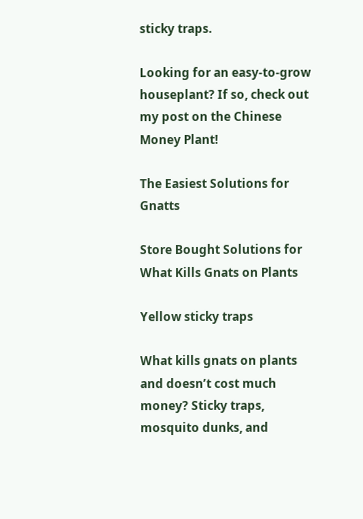sticky traps.

Looking for an easy-to-grow houseplant? If so, check out my post on the Chinese Money Plant!

The Easiest Solutions for Gnatts

Store Bought Solutions for What Kills Gnats on Plants

Yellow sticky traps

What kills gnats on plants and doesn’t cost much money? Sticky traps, mosquito dunks, and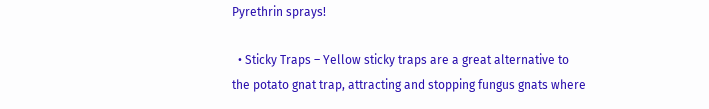Pyrethrin sprays!

  • Sticky Traps – Yellow sticky traps are a great alternative to the potato gnat trap, attracting and stopping fungus gnats where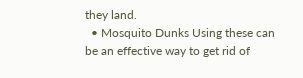they land.
  • Mosquito Dunks Using these can be an effective way to get rid of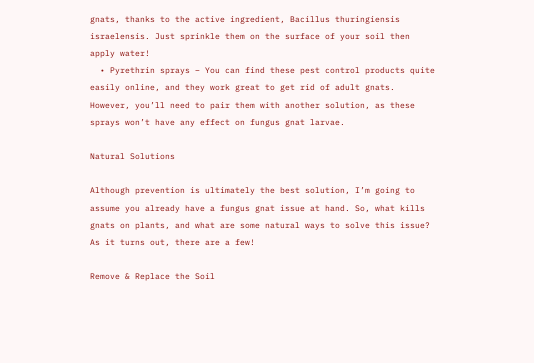gnats, thanks to the active ingredient, Bacillus thuringiensis israelensis. Just sprinkle them on the surface of your soil then apply water!
  • Pyrethrin sprays – You can find these pest control products quite easily online, and they work great to get rid of adult gnats. However, you’ll need to pair them with another solution, as these sprays won’t have any effect on fungus gnat larvae.

Natural Solutions

Although prevention is ultimately the best solution, I’m going to assume you already have a fungus gnat issue at hand. So, what kills gnats on plants, and what are some natural ways to solve this issue? As it turns out, there are a few!

Remove & Replace the Soil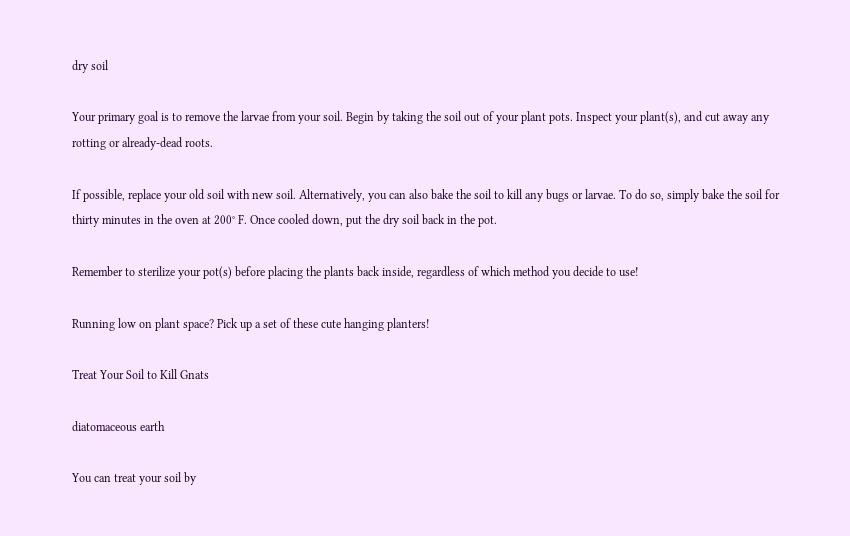dry soil

Your primary goal is to remove the larvae from your soil. Begin by taking the soil out of your plant pots. Inspect your plant(s), and cut away any rotting or already-dead roots.

If possible, replace your old soil with new soil. Alternatively, you can also bake the soil to kill any bugs or larvae. To do so, simply bake the soil for thirty minutes in the oven at 200° F. Once cooled down, put the dry soil back in the pot.

Remember to sterilize your pot(s) before placing the plants back inside, regardless of which method you decide to use!

Running low on plant space? Pick up a set of these cute hanging planters!

Treat Your Soil to Kill Gnats

diatomaceous earth

You can treat your soil by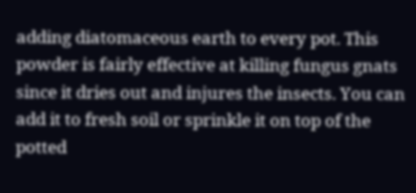adding diatomaceous earth to every pot. This powder is fairly effective at killing fungus gnats since it dries out and injures the insects. You can add it to fresh soil or sprinkle it on top of the potted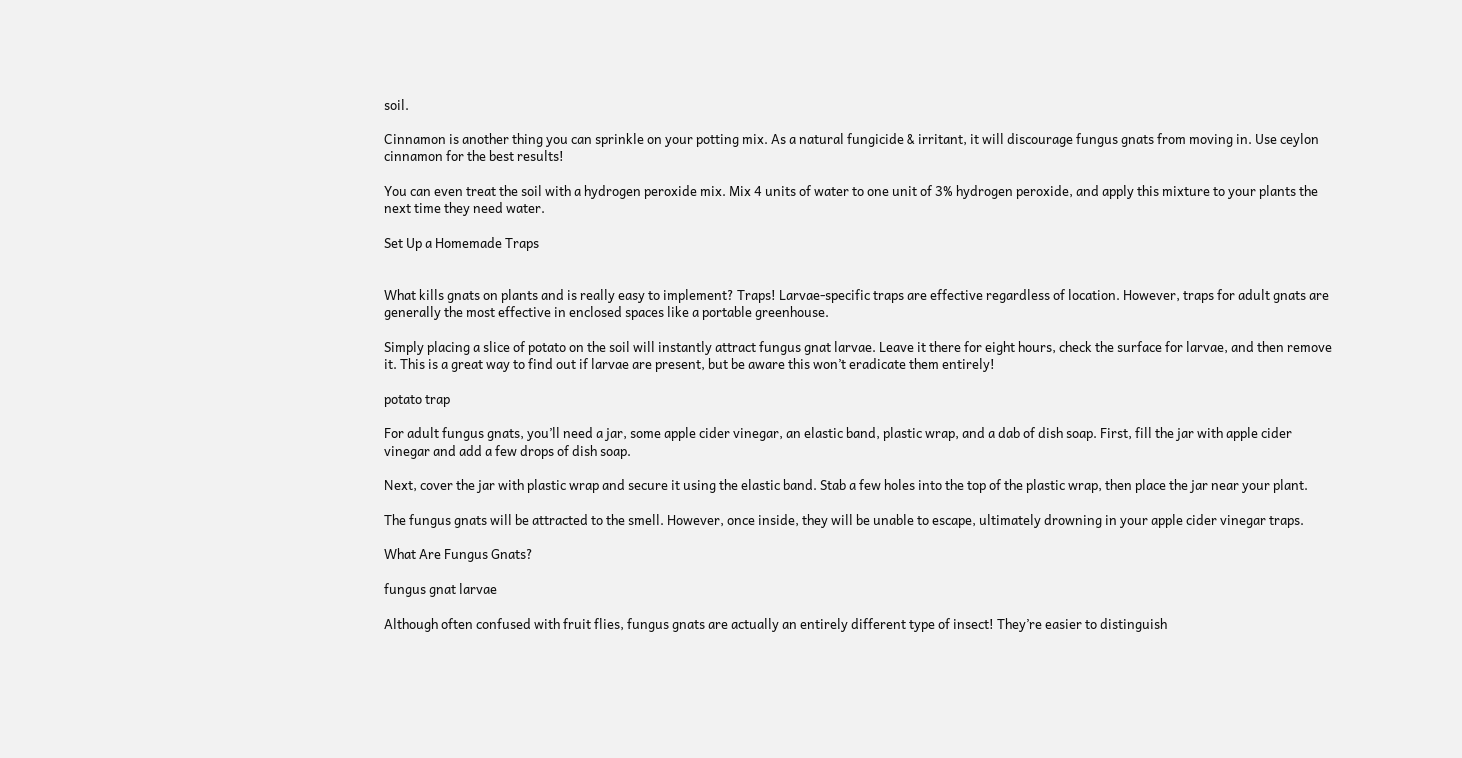soil.

Cinnamon is another thing you can sprinkle on your potting mix. As a natural fungicide & irritant, it will discourage fungus gnats from moving in. Use ceylon cinnamon for the best results!

You can even treat the soil with a hydrogen peroxide mix. Mix 4 units of water to one unit of 3% hydrogen peroxide, and apply this mixture to your plants the next time they need water.

Set Up a Homemade Traps


What kills gnats on plants and is really easy to implement? Traps! Larvae-specific traps are effective regardless of location. However, traps for adult gnats are generally the most effective in enclosed spaces like a portable greenhouse.

Simply placing a slice of potato on the soil will instantly attract fungus gnat larvae. Leave it there for eight hours, check the surface for larvae, and then remove it. This is a great way to find out if larvae are present, but be aware this won’t eradicate them entirely!

potato trap

For adult fungus gnats, you’ll need a jar, some apple cider vinegar, an elastic band, plastic wrap, and a dab of dish soap. First, fill the jar with apple cider vinegar and add a few drops of dish soap.

Next, cover the jar with plastic wrap and secure it using the elastic band. Stab a few holes into the top of the plastic wrap, then place the jar near your plant.

The fungus gnats will be attracted to the smell. However, once inside, they will be unable to escape, ultimately drowning in your apple cider vinegar traps.

What Are Fungus Gnats?

fungus gnat larvae

Although often confused with fruit flies, fungus gnats are actually an entirely different type of insect! They’re easier to distinguish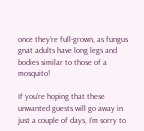once they’re full-grown, as fungus gnat adults have long legs and bodies similar to those of a mosquito!

If you’re hoping that these unwanted guests will go away in just a couple of days, I’m sorry to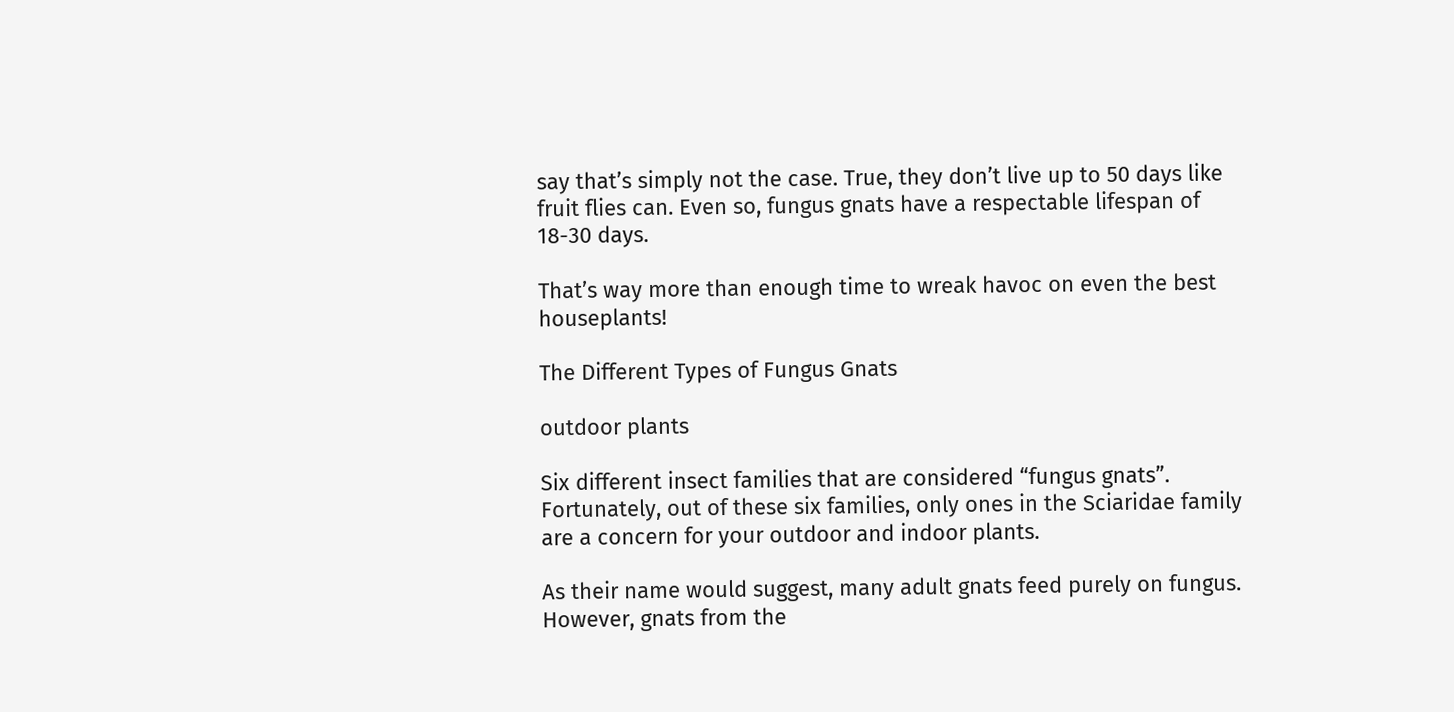say that’s simply not the case. True, they don’t live up to 50 days like fruit flies can. Even so, fungus gnats have a respectable lifespan of 18-30 days.

That’s way more than enough time to wreak havoc on even the best houseplants!

The Different Types of Fungus Gnats

outdoor plants

Six different insect families that are considered “fungus gnats”. Fortunately, out of these six families, only ones in the Sciaridae family are a concern for your outdoor and indoor plants.

As their name would suggest, many adult gnats feed purely on fungus. However, gnats from the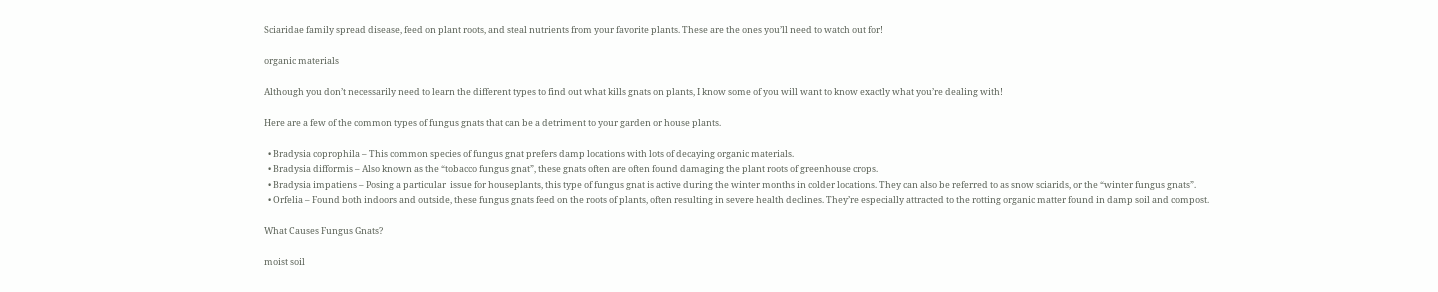Sciaridae family spread disease, feed on plant roots, and steal nutrients from your favorite plants. These are the ones you’ll need to watch out for!

organic materials

Although you don’t necessarily need to learn the different types to find out what kills gnats on plants, I know some of you will want to know exactly what you’re dealing with!

Here are a few of the common types of fungus gnats that can be a detriment to your garden or house plants.

  • Bradysia coprophila – This common species of fungus gnat prefers damp locations with lots of decaying organic materials.
  • Bradysia difformis – Also known as the “tobacco fungus gnat”, these gnats often are often found damaging the plant roots of greenhouse crops.
  • Bradysia impatiens – Posing a particular  issue for houseplants, this type of fungus gnat is active during the winter months in colder locations. They can also be referred to as snow sciarids, or the “winter fungus gnats”.
  • Orfelia – Found both indoors and outside, these fungus gnats feed on the roots of plants, often resulting in severe health declines. They’re especially attracted to the rotting organic matter found in damp soil and compost.

What Causes Fungus Gnats?

moist soil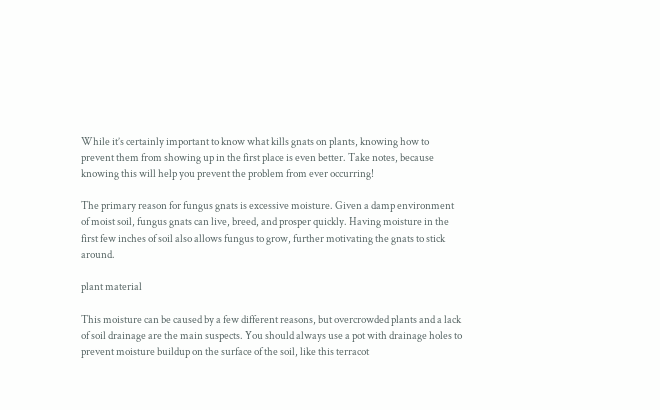While it’s certainly important to know what kills gnats on plants, knowing how to prevent them from showing up in the first place is even better. Take notes, because knowing this will help you prevent the problem from ever occurring!

The primary reason for fungus gnats is excessive moisture. Given a damp environment of moist soil, fungus gnats can live, breed, and prosper quickly. Having moisture in the first few inches of soil also allows fungus to grow, further motivating the gnats to stick around.

plant material

This moisture can be caused by a few different reasons, but overcrowded plants and a lack of soil drainage are the main suspects. You should always use a pot with drainage holes to prevent moisture buildup on the surface of the soil, like this terracot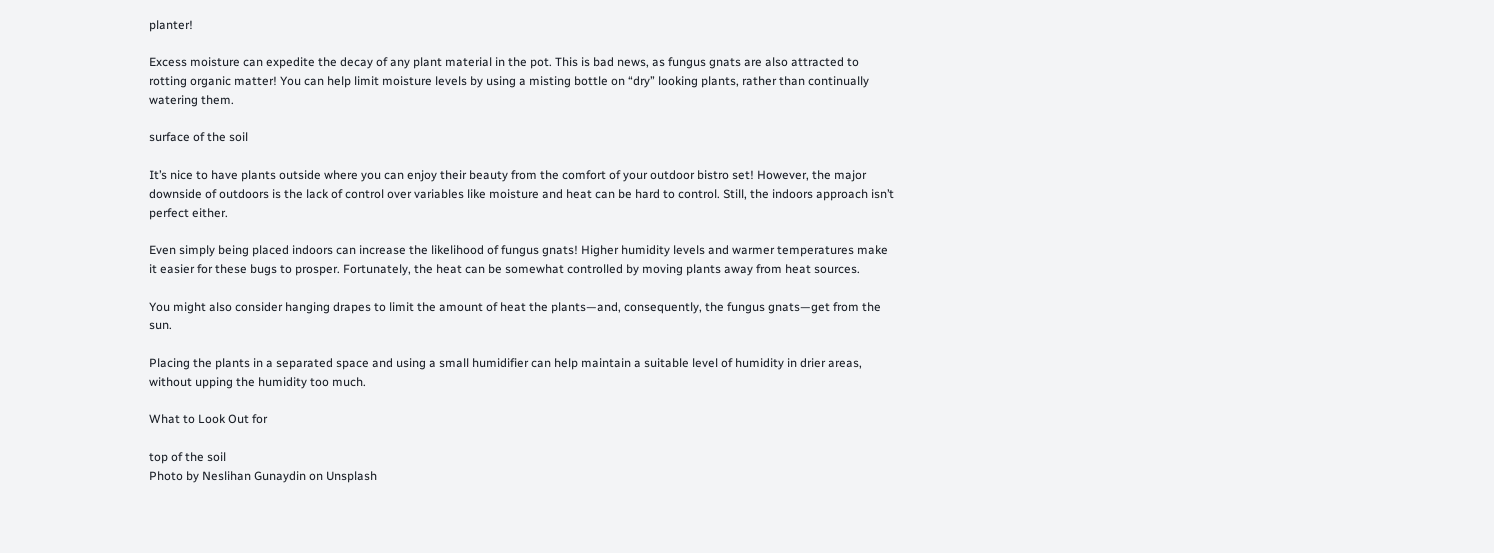planter!

Excess moisture can expedite the decay of any plant material in the pot. This is bad news, as fungus gnats are also attracted to rotting organic matter! You can help limit moisture levels by using a misting bottle on “dry” looking plants, rather than continually watering them.

surface of the soil

It’s nice to have plants outside where you can enjoy their beauty from the comfort of your outdoor bistro set! However, the major downside of outdoors is the lack of control over variables like moisture and heat can be hard to control. Still, the indoors approach isn’t perfect either.

Even simply being placed indoors can increase the likelihood of fungus gnats! Higher humidity levels and warmer temperatures make it easier for these bugs to prosper. Fortunately, the heat can be somewhat controlled by moving plants away from heat sources.

You might also consider hanging drapes to limit the amount of heat the plants—and, consequently, the fungus gnats—get from the sun.

Placing the plants in a separated space and using a small humidifier can help maintain a suitable level of humidity in drier areas, without upping the humidity too much.

What to Look Out for

top of the soil
Photo by Neslihan Gunaydin on Unsplash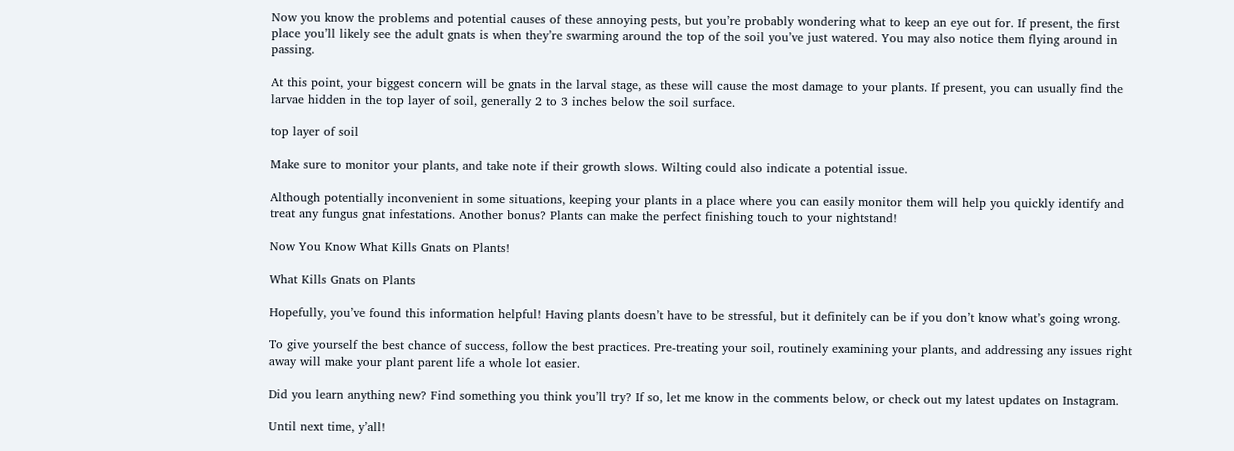Now you know the problems and potential causes of these annoying pests, but you’re probably wondering what to keep an eye out for. If present, the first place you’ll likely see the adult gnats is when they’re swarming around the top of the soil you’ve just watered. You may also notice them flying around in passing.

At this point, your biggest concern will be gnats in the larval stage, as these will cause the most damage to your plants. If present, you can usually find the larvae hidden in the top layer of soil, generally 2 to 3 inches below the soil surface.

top layer of soil

Make sure to monitor your plants, and take note if their growth slows. Wilting could also indicate a potential issue.

Although potentially inconvenient in some situations, keeping your plants in a place where you can easily monitor them will help you quickly identify and treat any fungus gnat infestations. Another bonus? Plants can make the perfect finishing touch to your nightstand!

Now You Know What Kills Gnats on Plants!

What Kills Gnats on Plants

Hopefully, you’ve found this information helpful! Having plants doesn’t have to be stressful, but it definitely can be if you don’t know what’s going wrong.

To give yourself the best chance of success, follow the best practices. Pre-treating your soil, routinely examining your plants, and addressing any issues right away will make your plant parent life a whole lot easier.

Did you learn anything new? Find something you think you’ll try? If so, let me know in the comments below, or check out my latest updates on Instagram.

Until next time, y’all!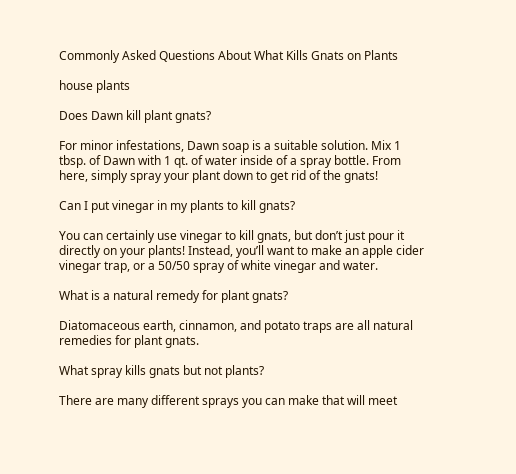Commonly Asked Questions About What Kills Gnats on Plants

house plants

Does Dawn kill plant gnats?

For minor infestations, Dawn soap is a suitable solution. Mix 1 tbsp. of Dawn with 1 qt. of water inside of a spray bottle. From here, simply spray your plant down to get rid of the gnats!

Can I put vinegar in my plants to kill gnats?

You can certainly use vinegar to kill gnats, but don’t just pour it directly on your plants! Instead, you’ll want to make an apple cider vinegar trap, or a 50/50 spray of white vinegar and water.

What is a natural remedy for plant gnats?

Diatomaceous earth, cinnamon, and potato traps are all natural remedies for plant gnats.

What spray kills gnats but not plants?

There are many different sprays you can make that will meet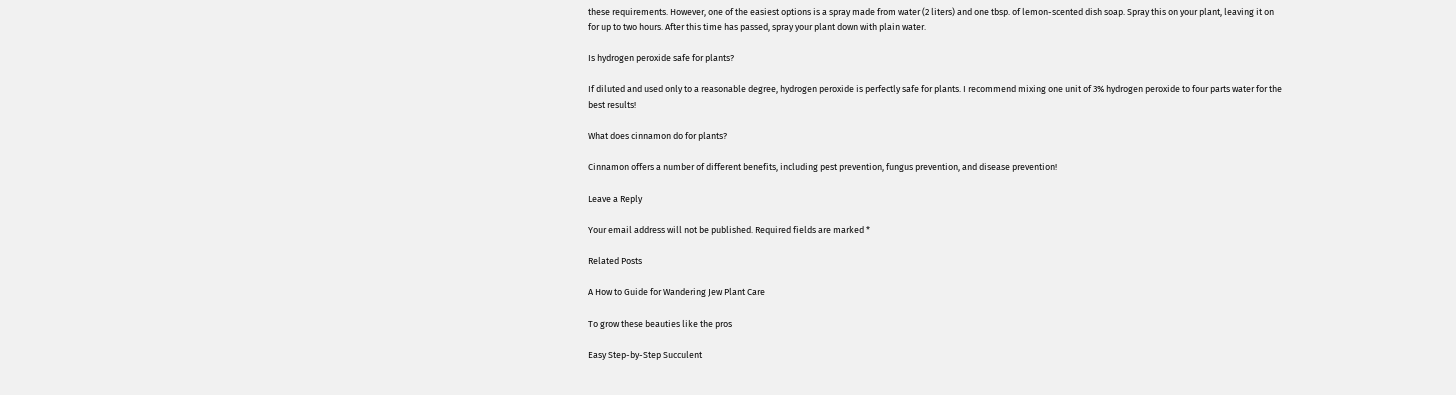these requirements. However, one of the easiest options is a spray made from water (2 liters) and one tbsp. of lemon-scented dish soap. Spray this on your plant, leaving it on for up to two hours. After this time has passed, spray your plant down with plain water.

Is hydrogen peroxide safe for plants?

If diluted and used only to a reasonable degree, hydrogen peroxide is perfectly safe for plants. I recommend mixing one unit of 3% hydrogen peroxide to four parts water for the best results!

What does cinnamon do for plants?

Cinnamon offers a number of different benefits, including pest prevention, fungus prevention, and disease prevention!

Leave a Reply

Your email address will not be published. Required fields are marked *

Related Posts

A How to Guide for Wandering Jew Plant Care

To grow these beauties like the pros

Easy Step-by-Step Succulent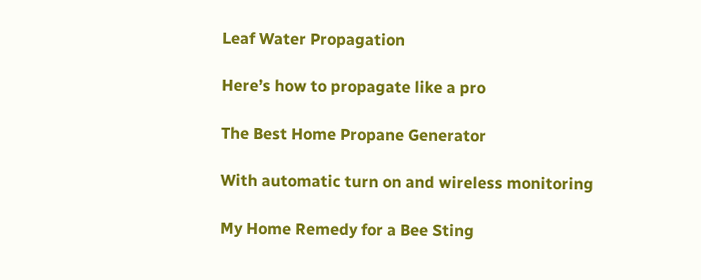Leaf Water Propagation

Here’s how to propagate like a pro

The Best Home Propane Generator

With automatic turn on and wireless monitoring

My Home Remedy for a Bee Sting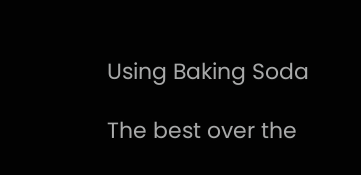Using Baking Soda

The best over the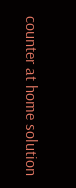counter at home solution